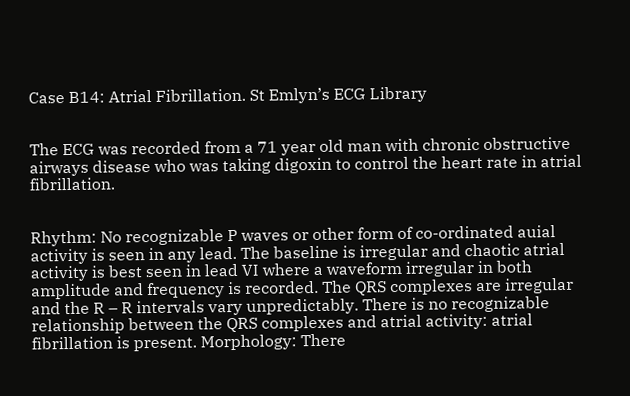Case B14: Atrial Fibrillation. St Emlyn’s ECG Library


The ECG was recorded from a 71 year old man with chronic obstructive airways disease who was taking digoxin to control the heart rate in atrial fibrillation.


Rhythm: No recognizable P waves or other form of co-ordinated auial activity is seen in any lead. The baseline is irregular and chaotic atrial activity is best seen in lead VI where a waveform irregular in both amplitude and frequency is recorded. The QRS complexes are irregular and the R – R intervals vary unpredictably. There is no recognizable relationship between the QRS complexes and atrial activity: atrial fibrillation is present. Morphology: There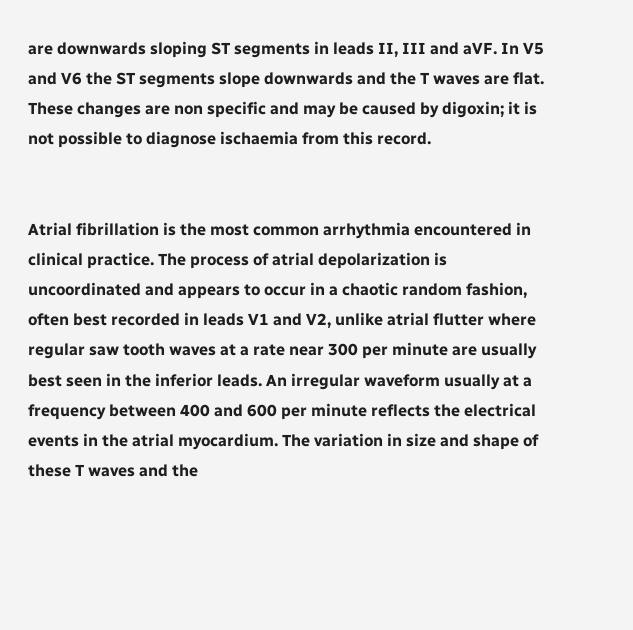are downwards sloping ST segments in leads II, III and aVF. In V5 and V6 the ST segments slope downwards and the T waves are flat. These changes are non specific and may be caused by digoxin; it is not possible to diagnose ischaemia from this record.


Atrial fibrillation is the most common arrhythmia encountered in clinical practice. The process of atrial depolarization is uncoordinated and appears to occur in a chaotic random fashion, often best recorded in leads V1 and V2, unlike atrial flutter where regular saw tooth waves at a rate near 300 per minute are usually best seen in the inferior leads. An irregular waveform usually at a frequency between 400 and 600 per minute reflects the electrical events in the atrial myocardium. The variation in size and shape of these T waves and the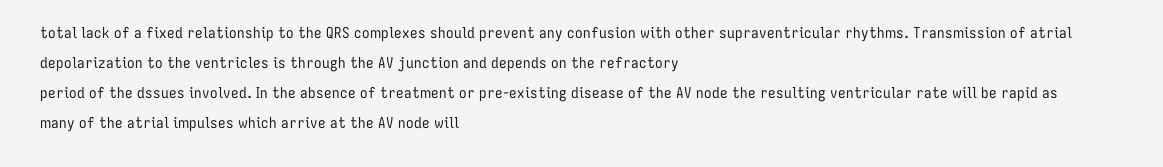total lack of a fixed relationship to the QRS complexes should prevent any confusion with other supraventricular rhythms. Transmission of atrial depolarization to the ventricles is through the AV junction and depends on the refractory
period of the dssues involved. In the absence of treatment or pre-existing disease of the AV node the resulting ventricular rate will be rapid as many of the atrial impulses which arrive at the AV node will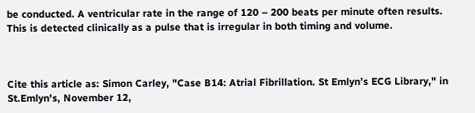be conducted. A ventricular rate in the range of 120 – 200 beats per minute often results. This is detected clinically as a pulse that is irregular in both timing and volume.



Cite this article as: Simon Carley, "Case B14: Atrial Fibrillation. St Emlyn’s ECG Library," in St.Emlyn's, November 12,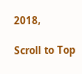2018,

Scroll to Top